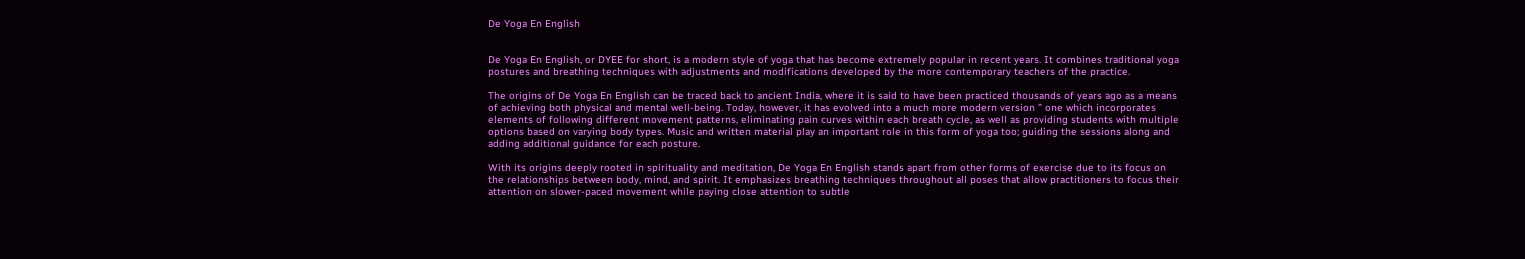De Yoga En English


De Yoga En English, or DYEE for short, is a modern style of yoga that has become extremely popular in recent years. It combines traditional yoga postures and breathing techniques with adjustments and modifications developed by the more contemporary teachers of the practice.

The origins of De Yoga En English can be traced back to ancient India, where it is said to have been practiced thousands of years ago as a means of achieving both physical and mental well-being. Today, however, it has evolved into a much more modern version ” one which incorporates elements of following different movement patterns, eliminating pain curves within each breath cycle, as well as providing students with multiple options based on varying body types. Music and written material play an important role in this form of yoga too; guiding the sessions along and adding additional guidance for each posture.

With its origins deeply rooted in spirituality and meditation, De Yoga En English stands apart from other forms of exercise due to its focus on the relationships between body, mind, and spirit. It emphasizes breathing techniques throughout all poses that allow practitioners to focus their attention on slower-paced movement while paying close attention to subtle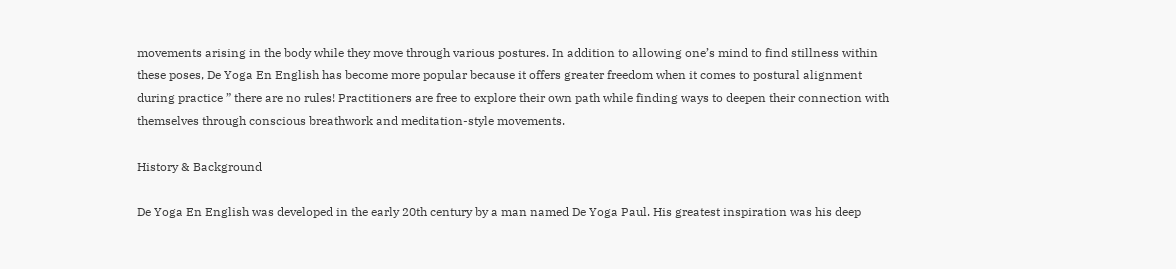movements arising in the body while they move through various postures. In addition to allowing one’s mind to find stillness within these poses, De Yoga En English has become more popular because it offers greater freedom when it comes to postural alignment during practice ” there are no rules! Practitioners are free to explore their own path while finding ways to deepen their connection with themselves through conscious breathwork and meditation-style movements.

History & Background

De Yoga En English was developed in the early 20th century by a man named De Yoga Paul. His greatest inspiration was his deep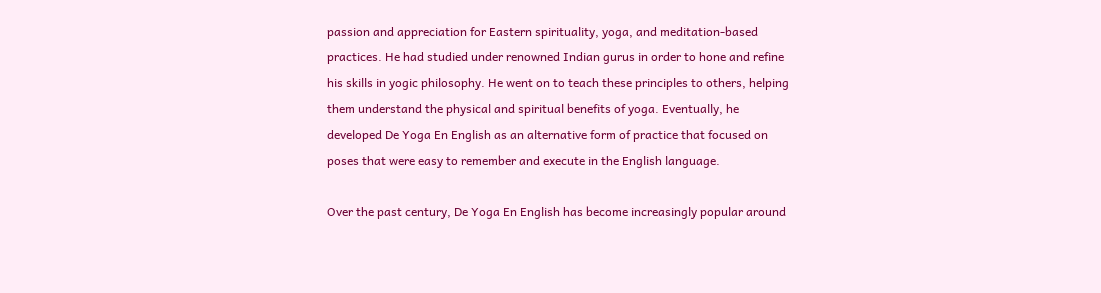passion and appreciation for Eastern spirituality, yoga, and meditation-based practices. He had studied under renowned Indian gurus in order to hone and refine his skills in yogic philosophy. He went on to teach these principles to others, helping them understand the physical and spiritual benefits of yoga. Eventually, he developed De Yoga En English as an alternative form of practice that focused on poses that were easy to remember and execute in the English language.

Over the past century, De Yoga En English has become increasingly popular around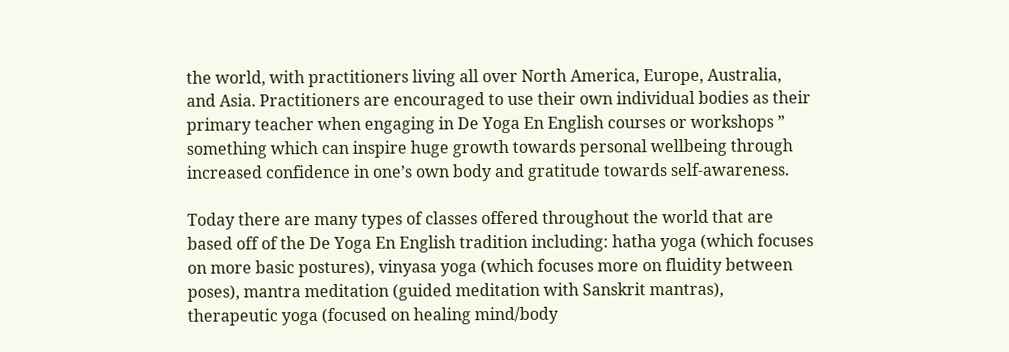the world, with practitioners living all over North America, Europe, Australia, and Asia. Practitioners are encouraged to use their own individual bodies as their primary teacher when engaging in De Yoga En English courses or workshops ” something which can inspire huge growth towards personal wellbeing through increased confidence in one’s own body and gratitude towards self-awareness.

Today there are many types of classes offered throughout the world that are based off of the De Yoga En English tradition including: hatha yoga (which focuses on more basic postures), vinyasa yoga (which focuses more on fluidity between poses), mantra meditation (guided meditation with Sanskrit mantras), therapeutic yoga (focused on healing mind/body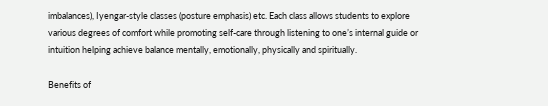imbalances), Iyengar-style classes (posture emphasis) etc. Each class allows students to explore various degrees of comfort while promoting self-care through listening to one’s internal guide or intuition helping achieve balance mentally, emotionally, physically and spiritually.

Benefits of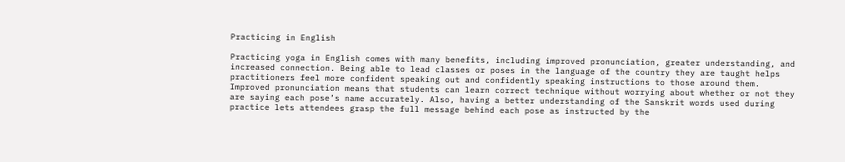Practicing in English

Practicing yoga in English comes with many benefits, including improved pronunciation, greater understanding, and increased connection. Being able to lead classes or poses in the language of the country they are taught helps practitioners feel more confident speaking out and confidently speaking instructions to those around them. Improved pronunciation means that students can learn correct technique without worrying about whether or not they are saying each pose’s name accurately. Also, having a better understanding of the Sanskrit words used during practice lets attendees grasp the full message behind each pose as instructed by the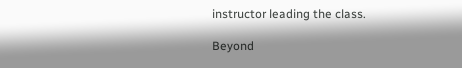instructor leading the class.

Beyond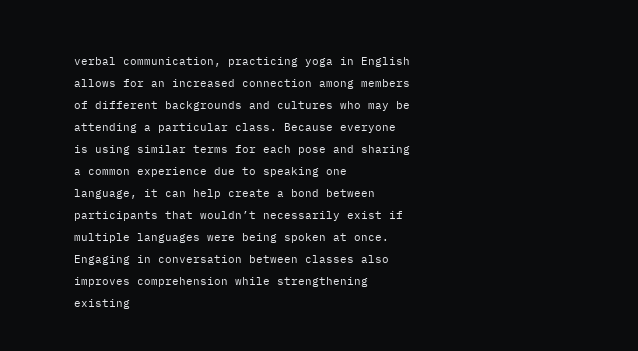verbal communication, practicing yoga in English allows for an increased connection among members of different backgrounds and cultures who may be attending a particular class. Because everyone is using similar terms for each pose and sharing a common experience due to speaking one language, it can help create a bond between participants that wouldn’t necessarily exist if multiple languages were being spoken at once. Engaging in conversation between classes also improves comprehension while strengthening existing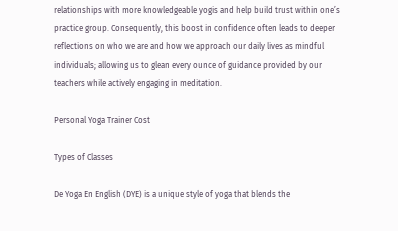relationships with more knowledgeable yogis and help build trust within one’s practice group. Consequently, this boost in confidence often leads to deeper reflections on who we are and how we approach our daily lives as mindful individuals; allowing us to glean every ounce of guidance provided by our teachers while actively engaging in meditation.

Personal Yoga Trainer Cost

Types of Classes

De Yoga En English (DYE) is a unique style of yoga that blends the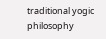traditional yogic philosophy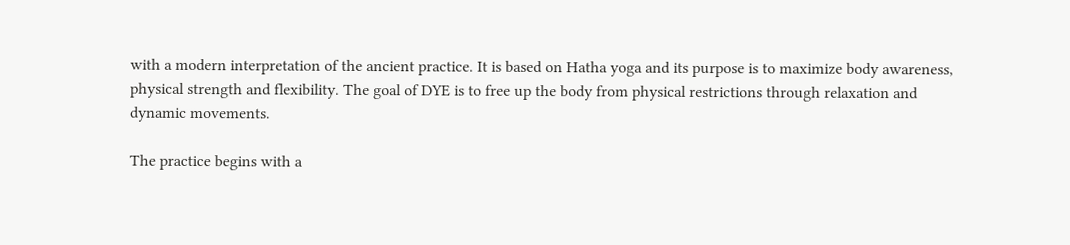with a modern interpretation of the ancient practice. It is based on Hatha yoga and its purpose is to maximize body awareness, physical strength and flexibility. The goal of DYE is to free up the body from physical restrictions through relaxation and dynamic movements.

The practice begins with a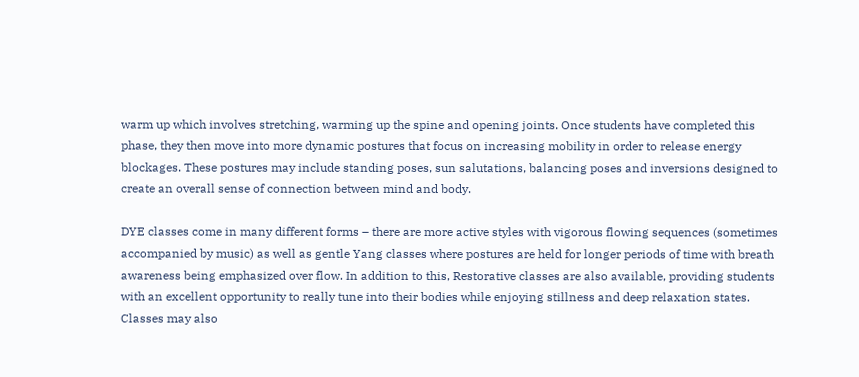warm up which involves stretching, warming up the spine and opening joints. Once students have completed this phase, they then move into more dynamic postures that focus on increasing mobility in order to release energy blockages. These postures may include standing poses, sun salutations, balancing poses and inversions designed to create an overall sense of connection between mind and body.

DYE classes come in many different forms – there are more active styles with vigorous flowing sequences (sometimes accompanied by music) as well as gentle Yang classes where postures are held for longer periods of time with breath awareness being emphasized over flow. In addition to this, Restorative classes are also available, providing students with an excellent opportunity to really tune into their bodies while enjoying stillness and deep relaxation states. Classes may also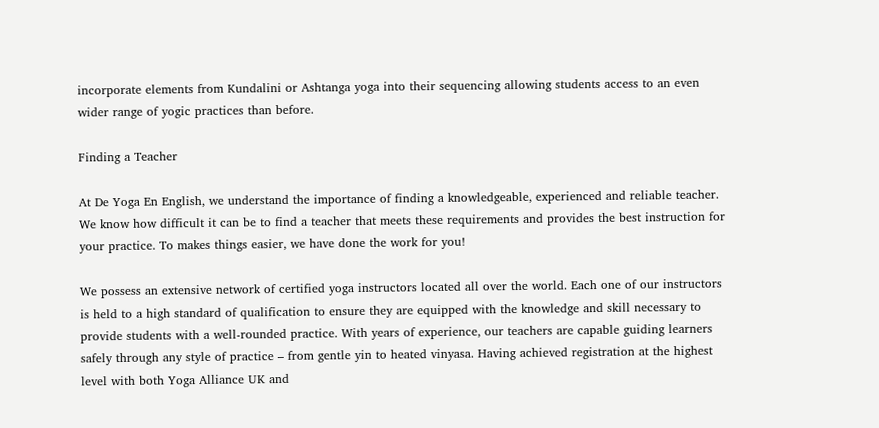incorporate elements from Kundalini or Ashtanga yoga into their sequencing allowing students access to an even wider range of yogic practices than before.

Finding a Teacher

At De Yoga En English, we understand the importance of finding a knowledgeable, experienced and reliable teacher. We know how difficult it can be to find a teacher that meets these requirements and provides the best instruction for your practice. To makes things easier, we have done the work for you!

We possess an extensive network of certified yoga instructors located all over the world. Each one of our instructors is held to a high standard of qualification to ensure they are equipped with the knowledge and skill necessary to provide students with a well-rounded practice. With years of experience, our teachers are capable guiding learners safely through any style of practice – from gentle yin to heated vinyasa. Having achieved registration at the highest level with both Yoga Alliance UK and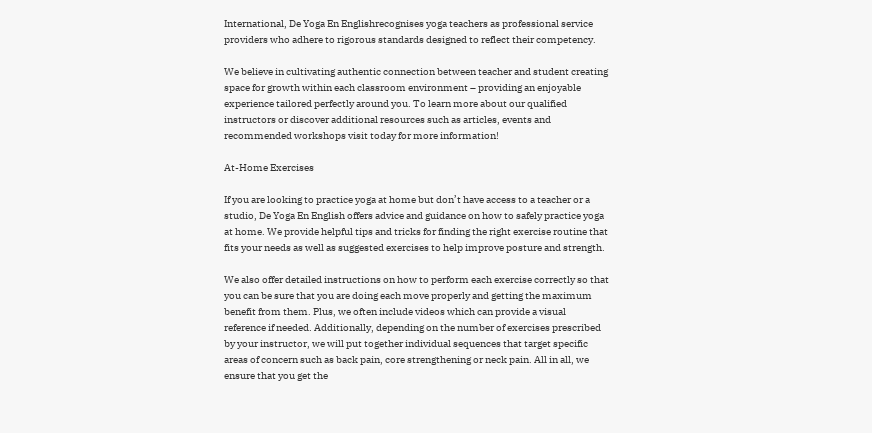International, De Yoga En Englishrecognises yoga teachers as professional service providers who adhere to rigorous standards designed to reflect their competency.

We believe in cultivating authentic connection between teacher and student creating space for growth within each classroom environment – providing an enjoyable experience tailored perfectly around you. To learn more about our qualified instructors or discover additional resources such as articles, events and recommended workshops visit today for more information!

At-Home Exercises

If you are looking to practice yoga at home but don’t have access to a teacher or a studio, De Yoga En English offers advice and guidance on how to safely practice yoga at home. We provide helpful tips and tricks for finding the right exercise routine that fits your needs as well as suggested exercises to help improve posture and strength.

We also offer detailed instructions on how to perform each exercise correctly so that you can be sure that you are doing each move properly and getting the maximum benefit from them. Plus, we often include videos which can provide a visual reference if needed. Additionally, depending on the number of exercises prescribed by your instructor, we will put together individual sequences that target specific areas of concern such as back pain, core strengthening or neck pain. All in all, we ensure that you get the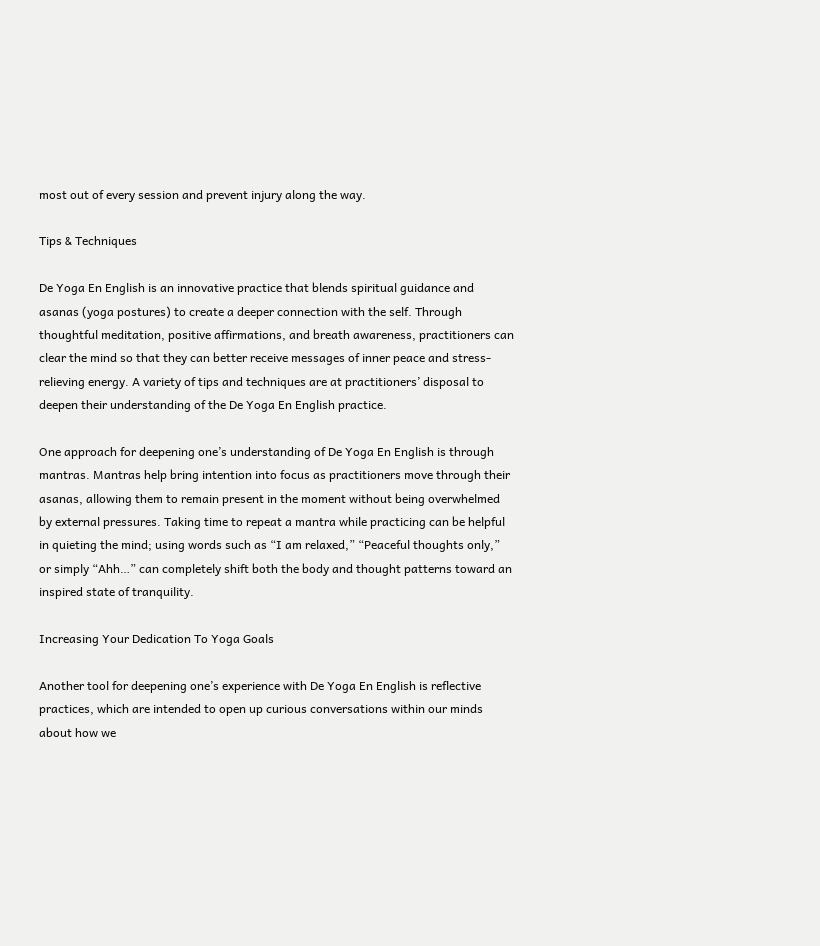most out of every session and prevent injury along the way.

Tips & Techniques

De Yoga En English is an innovative practice that blends spiritual guidance and asanas (yoga postures) to create a deeper connection with the self. Through thoughtful meditation, positive affirmations, and breath awareness, practitioners can clear the mind so that they can better receive messages of inner peace and stress-relieving energy. A variety of tips and techniques are at practitioners’ disposal to deepen their understanding of the De Yoga En English practice.

One approach for deepening one’s understanding of De Yoga En English is through mantras. Mantras help bring intention into focus as practitioners move through their asanas, allowing them to remain present in the moment without being overwhelmed by external pressures. Taking time to repeat a mantra while practicing can be helpful in quieting the mind; using words such as “I am relaxed,” “Peaceful thoughts only,” or simply “Ahh…” can completely shift both the body and thought patterns toward an inspired state of tranquility.

Increasing Your Dedication To Yoga Goals

Another tool for deepening one’s experience with De Yoga En English is reflective practices, which are intended to open up curious conversations within our minds about how we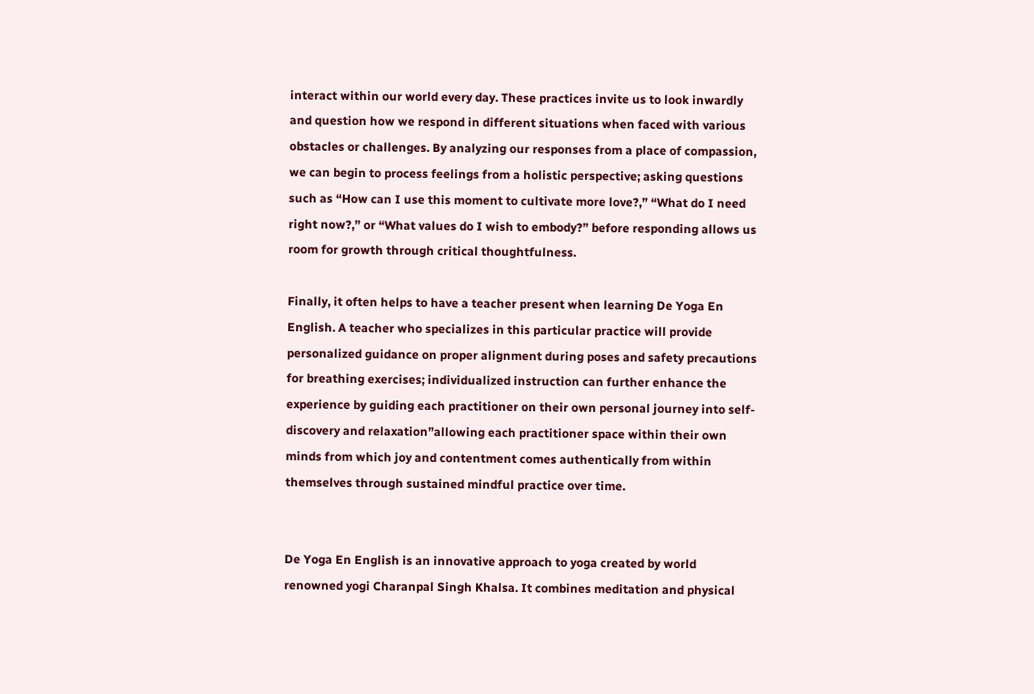interact within our world every day. These practices invite us to look inwardly and question how we respond in different situations when faced with various obstacles or challenges. By analyzing our responses from a place of compassion, we can begin to process feelings from a holistic perspective; asking questions such as “How can I use this moment to cultivate more love?,” “What do I need right now?,” or “What values do I wish to embody?” before responding allows us room for growth through critical thoughtfulness.

Finally, it often helps to have a teacher present when learning De Yoga En English. A teacher who specializes in this particular practice will provide personalized guidance on proper alignment during poses and safety precautions for breathing exercises; individualized instruction can further enhance the experience by guiding each practitioner on their own personal journey into self-discovery and relaxation”allowing each practitioner space within their own minds from which joy and contentment comes authentically from within themselves through sustained mindful practice over time.


De Yoga En English is an innovative approach to yoga created by world renowned yogi Charanpal Singh Khalsa. It combines meditation and physical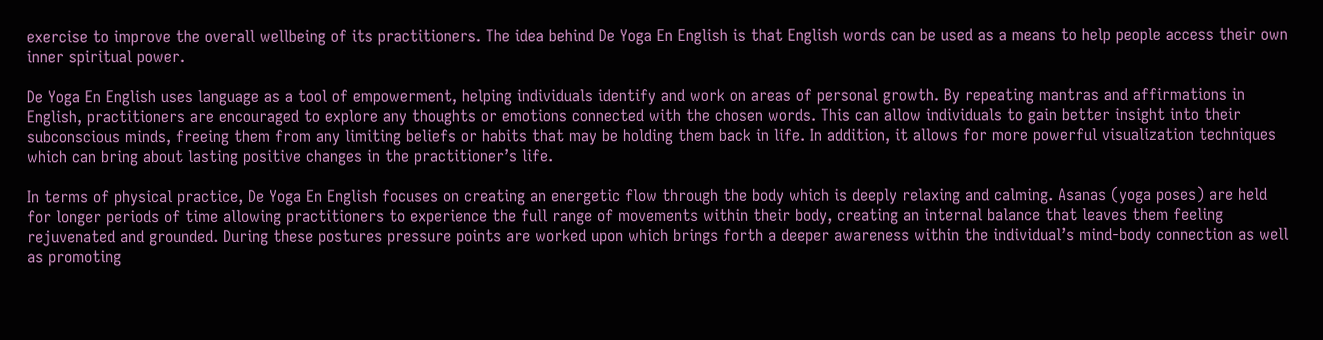exercise to improve the overall wellbeing of its practitioners. The idea behind De Yoga En English is that English words can be used as a means to help people access their own inner spiritual power.

De Yoga En English uses language as a tool of empowerment, helping individuals identify and work on areas of personal growth. By repeating mantras and affirmations in English, practitioners are encouraged to explore any thoughts or emotions connected with the chosen words. This can allow individuals to gain better insight into their subconscious minds, freeing them from any limiting beliefs or habits that may be holding them back in life. In addition, it allows for more powerful visualization techniques which can bring about lasting positive changes in the practitioner’s life.

In terms of physical practice, De Yoga En English focuses on creating an energetic flow through the body which is deeply relaxing and calming. Asanas (yoga poses) are held for longer periods of time allowing practitioners to experience the full range of movements within their body, creating an internal balance that leaves them feeling rejuvenated and grounded. During these postures pressure points are worked upon which brings forth a deeper awareness within the individual’s mind-body connection as well as promoting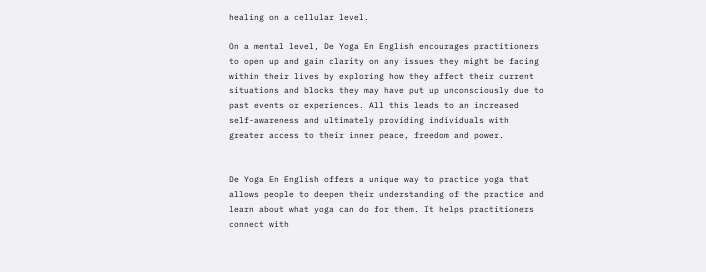healing on a cellular level.

On a mental level, De Yoga En English encourages practitioners to open up and gain clarity on any issues they might be facing within their lives by exploring how they affect their current situations and blocks they may have put up unconsciously due to past events or experiences. All this leads to an increased self-awareness and ultimately providing individuals with greater access to their inner peace, freedom and power.


De Yoga En English offers a unique way to practice yoga that allows people to deepen their understanding of the practice and learn about what yoga can do for them. It helps practitioners connect with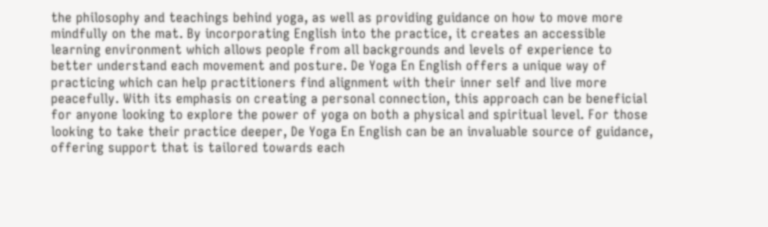the philosophy and teachings behind yoga, as well as providing guidance on how to move more mindfully on the mat. By incorporating English into the practice, it creates an accessible learning environment which allows people from all backgrounds and levels of experience to better understand each movement and posture. De Yoga En English offers a unique way of practicing which can help practitioners find alignment with their inner self and live more peacefully. With its emphasis on creating a personal connection, this approach can be beneficial for anyone looking to explore the power of yoga on both a physical and spiritual level. For those looking to take their practice deeper, De Yoga En English can be an invaluable source of guidance, offering support that is tailored towards each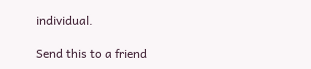individual.

Send this to a friend